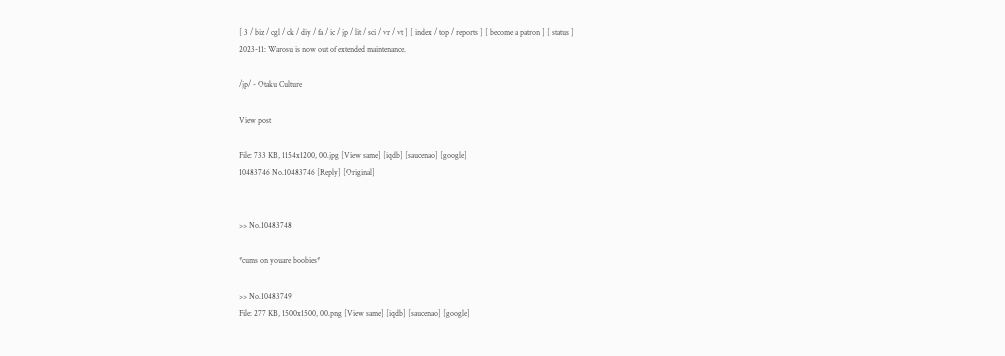[ 3 / biz / cgl / ck / diy / fa / ic / jp / lit / sci / vr / vt ] [ index / top / reports ] [ become a patron ] [ status ]
2023-11: Warosu is now out of extended maintenance.

/jp/ - Otaku Culture

View post

File: 733 KB, 1154x1200, 00.jpg [View same] [iqdb] [saucenao] [google]
10483746 No.10483746 [Reply] [Original]


>> No.10483748

*cums on youare boobies*

>> No.10483749
File: 277 KB, 1500x1500, 00.png [View same] [iqdb] [saucenao] [google]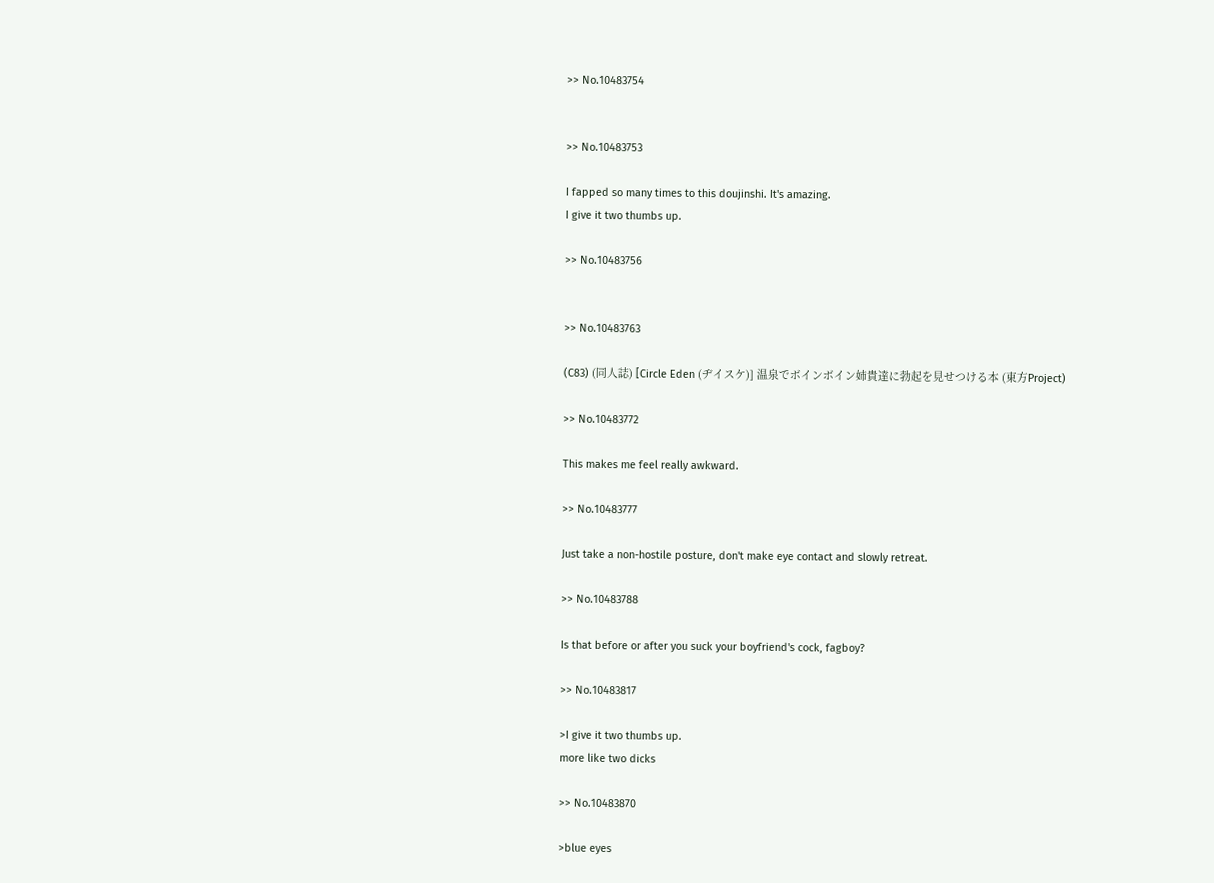>> No.10483754


>> No.10483753

I fapped so many times to this doujinshi. It's amazing.
I give it two thumbs up.

>> No.10483756


>> No.10483763

(C83) (同人誌) [Circle Eden (ヂイスケ)] 温泉でボインボイン姉貴達に勃起を見せつける本 (東方Project)

>> No.10483772

This makes me feel really awkward.

>> No.10483777

Just take a non-hostile posture, don't make eye contact and slowly retreat.

>> No.10483788

Is that before or after you suck your boyfriend's cock, fagboy?

>> No.10483817

>I give it two thumbs up.
more like two dicks

>> No.10483870

>blue eyes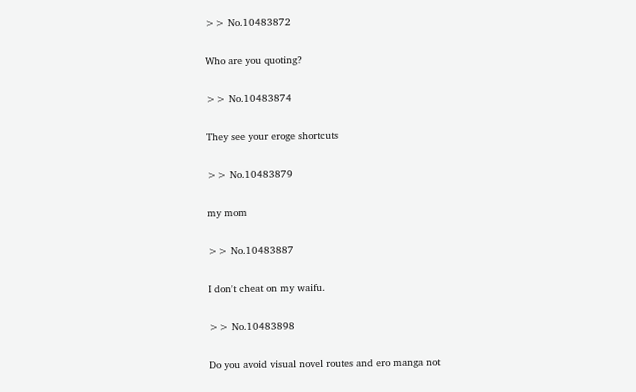>> No.10483872

Who are you quoting?

>> No.10483874

They see your eroge shortcuts

>> No.10483879

my mom

>> No.10483887

I don't cheat on my waifu.

>> No.10483898

Do you avoid visual novel routes and ero manga not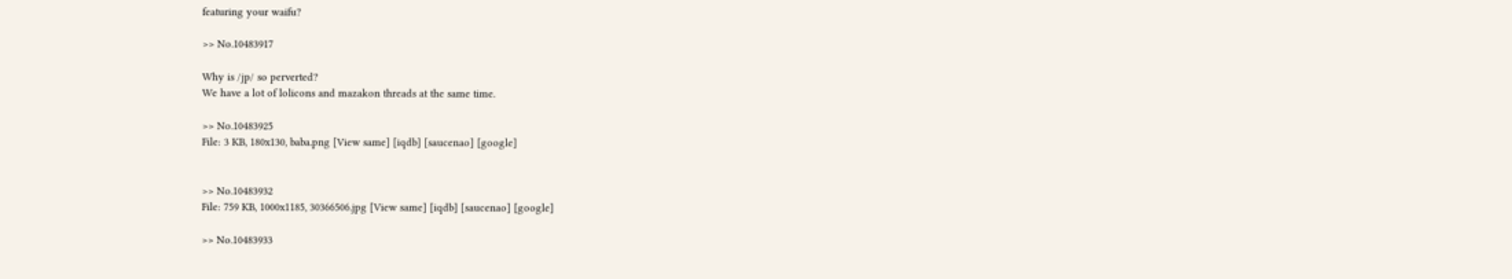featuring your waifu?

>> No.10483917

Why is /jp/ so perverted?
We have a lot of lolicons and mazakon threads at the same time.

>> No.10483925
File: 3 KB, 180x130, baba.png [View same] [iqdb] [saucenao] [google]


>> No.10483932
File: 759 KB, 1000x1185, 30366506.jpg [View same] [iqdb] [saucenao] [google]

>> No.10483933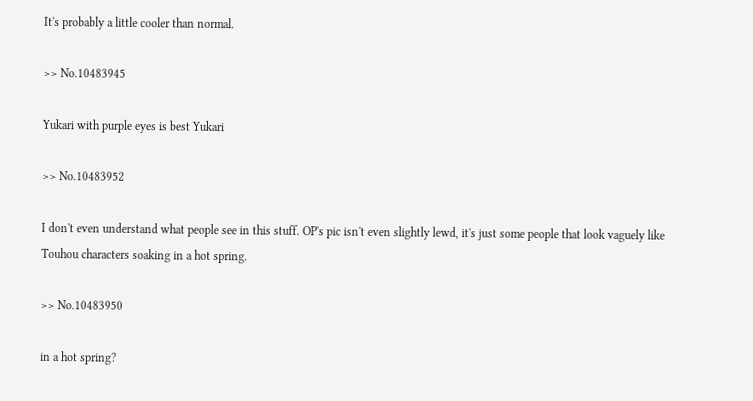It's probably a little cooler than normal.

>> No.10483945

Yukari with purple eyes is best Yukari

>> No.10483952

I don't even understand what people see in this stuff. OP's pic isn't even slightly lewd, it's just some people that look vaguely like Touhou characters soaking in a hot spring.

>> No.10483950

in a hot spring?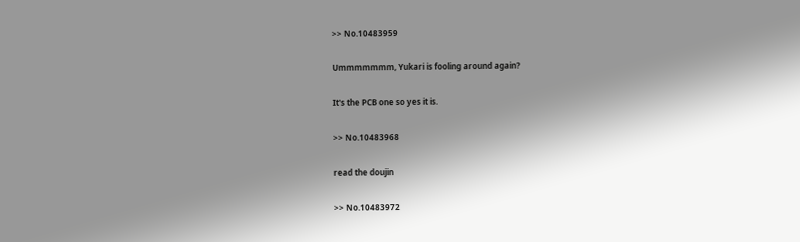>> No.10483959

Ummmmmmm, Yukari is fooling around again?

It's the PCB one so yes it is.

>> No.10483968

read the doujin

>> No.10483972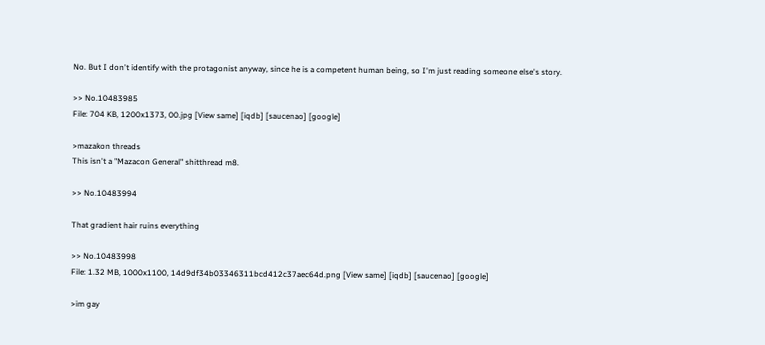No. But I don't identify with the protagonist anyway, since he is a competent human being, so I'm just reading someone else's story.

>> No.10483985
File: 704 KB, 1200x1373, 00.jpg [View same] [iqdb] [saucenao] [google]

>mazakon threads
This isn't a "Mazacon General" shitthread m8.

>> No.10483994

That gradient hair ruins everything

>> No.10483998
File: 1.32 MB, 1000x1100, 14d9df34b03346311bcd412c37aec64d.png [View same] [iqdb] [saucenao] [google]

>im gay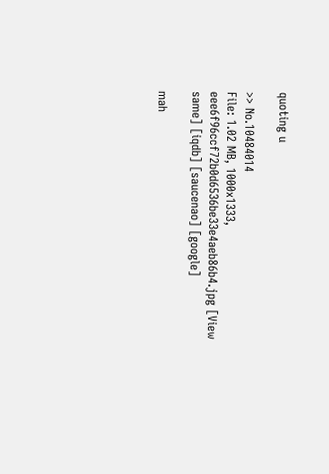quoting u

>> No.10484014
File: 1.02 MB, 1000x1333, eee6f96ccf72b0d6536be33e4aeb86b4.jpg [View same] [iqdb] [saucenao] [google]

mah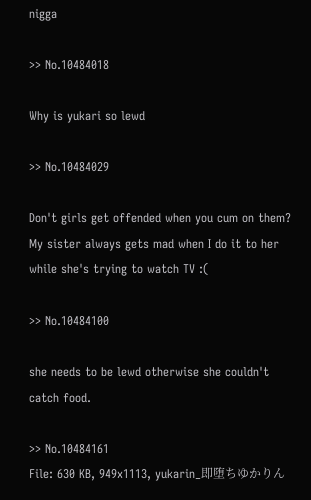nigga

>> No.10484018

Why is yukari so lewd

>> No.10484029

Don't girls get offended when you cum on them? My sister always gets mad when I do it to her while she's trying to watch TV :(

>> No.10484100

she needs to be lewd otherwise she couldn't catch food.

>> No.10484161
File: 630 KB, 949x1113, yukarin_即堕ちゆかりん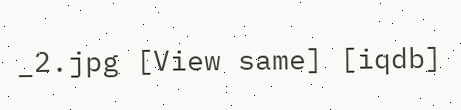_2.jpg [View same] [iqdb]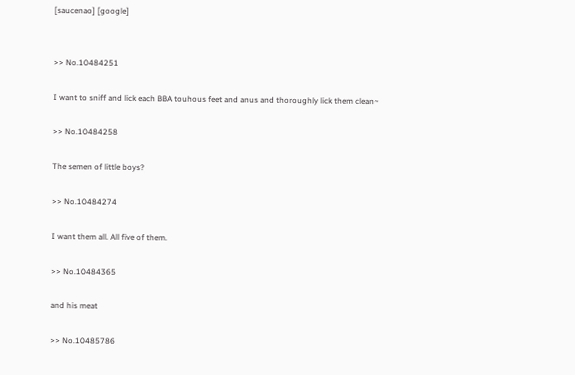[saucenao] [google]


>> No.10484251

I want to sniff and lick each BBA touhous feet and anus and thoroughly lick them clean~

>> No.10484258

The semen of little boys?

>> No.10484274

I want them all. All five of them.

>> No.10484365

and his meat

>> No.10485786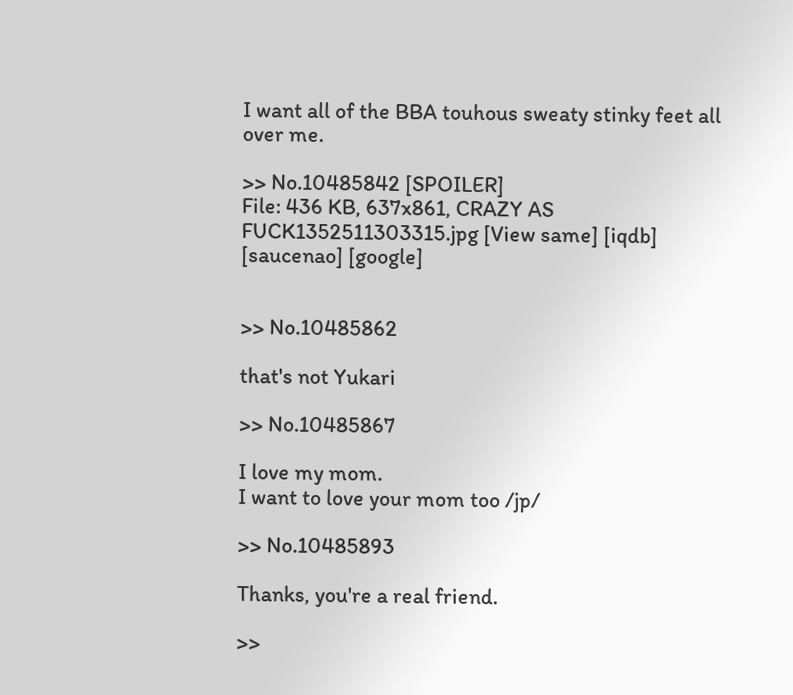I want all of the BBA touhous sweaty stinky feet all over me.

>> No.10485842 [SPOILER]
File: 436 KB, 637x861, CRAZY AS FUCK1352511303315.jpg [View same] [iqdb] [saucenao] [google]


>> No.10485862

that's not Yukari

>> No.10485867

I love my mom.
I want to love your mom too /jp/

>> No.10485893

Thanks, you're a real friend.

>>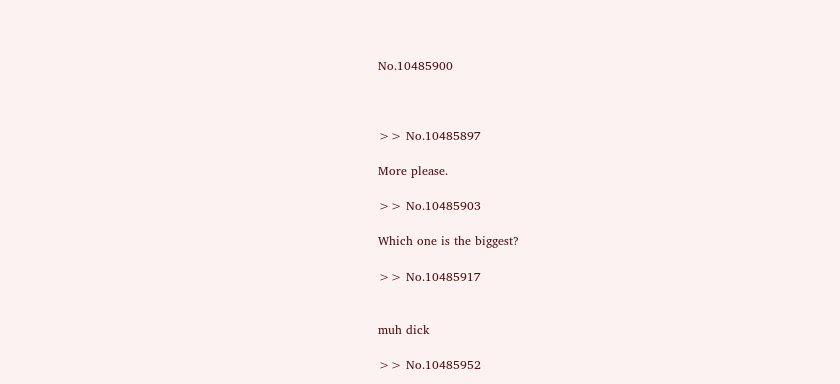No.10485900



>> No.10485897

More please.

>> No.10485903

Which one is the biggest?

>> No.10485917


muh dick

>> No.10485952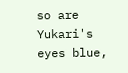so are Yukari's eyes blue,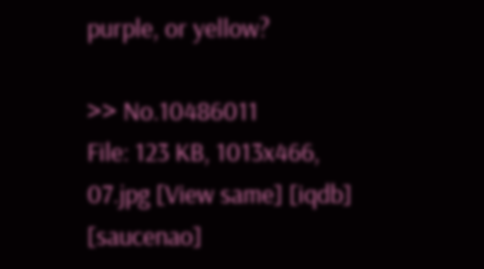purple, or yellow?

>> No.10486011
File: 123 KB, 1013x466, 07.jpg [View same] [iqdb] [saucenao]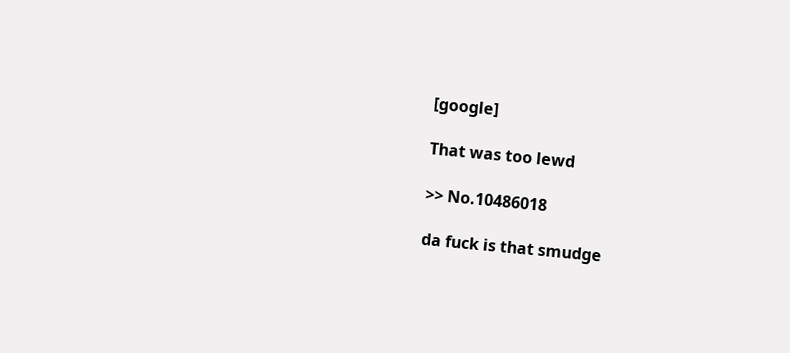[google]

That was too lewd

>> No.10486018

da fuck is that smudge